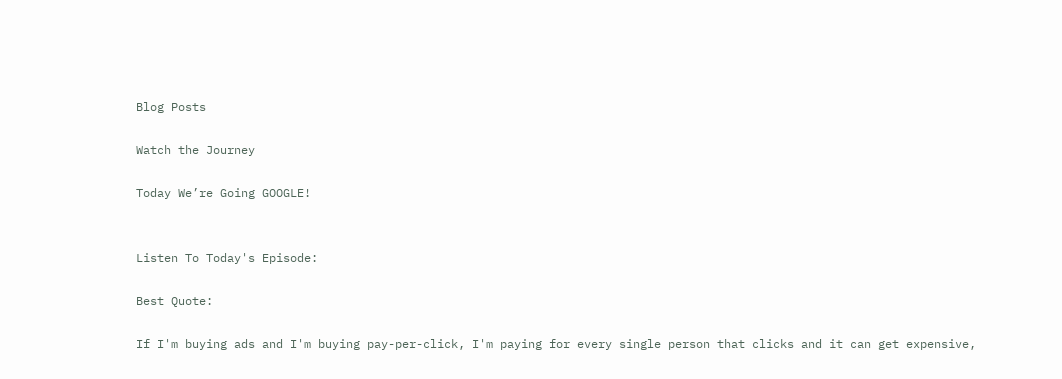Blog Posts

Watch the Journey

Today We’re Going GOOGLE!


Listen To Today's Episode:

Best Quote:

If I'm buying ads and I'm buying pay-per-click, I'm paying for every single person that clicks and it can get expensive,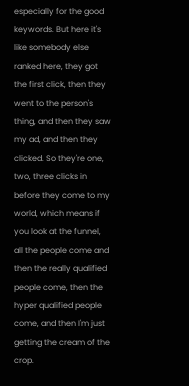especially for the good keywords. But here it's like somebody else ranked here, they got the first click, then they went to the person's thing, and then they saw my ad, and then they clicked. So they're one, two, three clicks in before they come to my world, which means if you look at the funnel, all the people come and then the really qualified people come, then the hyper qualified people come, and then I'm just getting the cream of the crop.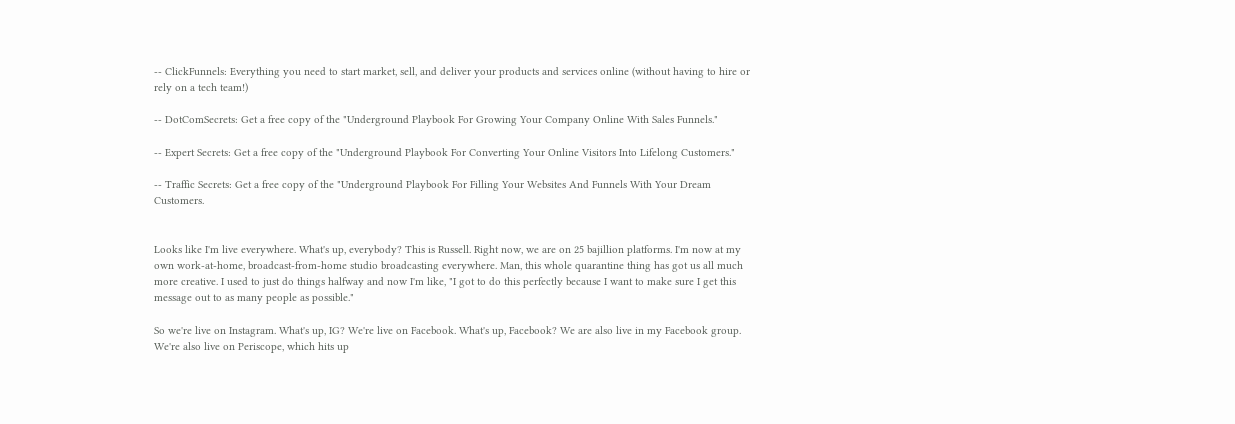-- ClickFunnels: Everything you need to start market, sell, and deliver your products and services online (without having to hire or rely on a tech team!)

-- DotComSecrets: Get a free copy of the "Underground Playbook For Growing Your Company Online With Sales Funnels."

-- Expert Secrets: Get a free copy of the "Underground Playbook For Converting Your Online Visitors Into Lifelong Customers."

-- Traffic Secrets: Get a free copy of the "Underground Playbook For Filling Your Websites And Funnels With Your Dream Customers.


Looks like I'm live everywhere. What's up, everybody? This is Russell. Right now, we are on 25 bajillion platforms. I'm now at my own work-at-home, broadcast-from-home studio broadcasting everywhere. Man, this whole quarantine thing has got us all much more creative. I used to just do things halfway and now I'm like, "I got to do this perfectly because I want to make sure I get this message out to as many people as possible."

So we're live on Instagram. What's up, IG? We're live on Facebook. What's up, Facebook? We are also live in my Facebook group. We're also live on Periscope, which hits up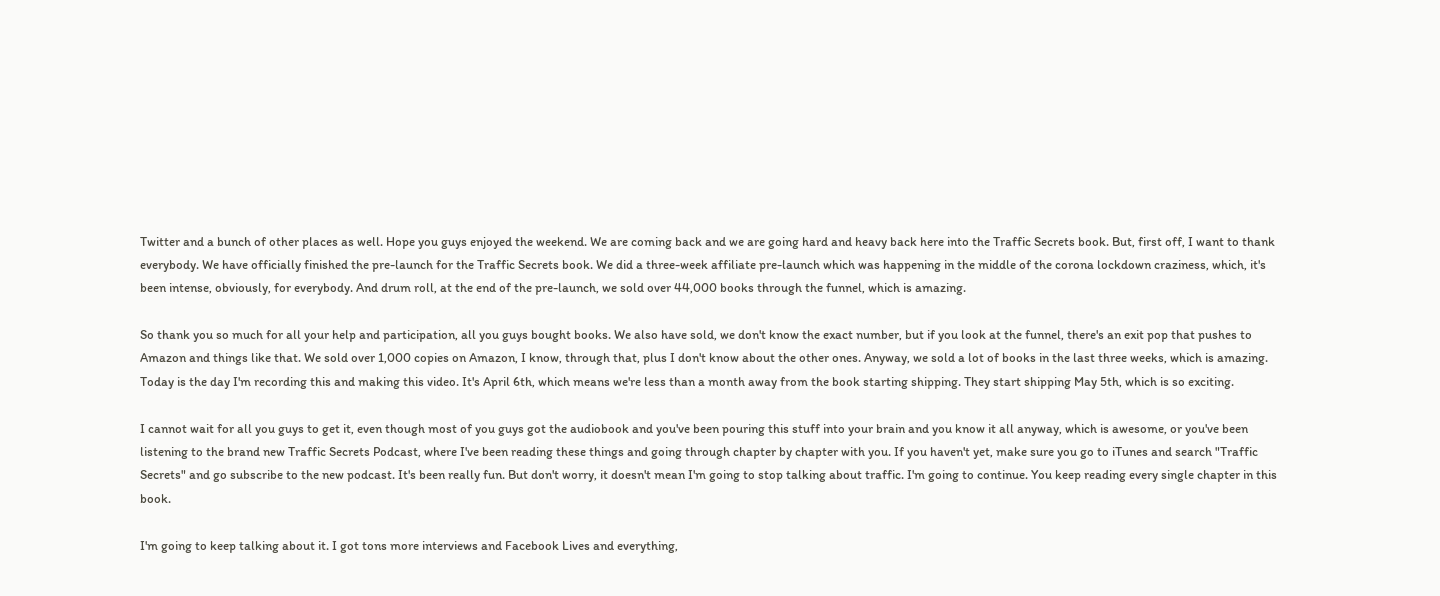Twitter and a bunch of other places as well. Hope you guys enjoyed the weekend. We are coming back and we are going hard and heavy back here into the Traffic Secrets book. But, first off, I want to thank everybody. We have officially finished the pre-launch for the Traffic Secrets book. We did a three-week affiliate pre-launch which was happening in the middle of the corona lockdown craziness, which, it's been intense, obviously, for everybody. And drum roll, at the end of the pre-launch, we sold over 44,000 books through the funnel, which is amazing.

So thank you so much for all your help and participation, all you guys bought books. We also have sold, we don't know the exact number, but if you look at the funnel, there's an exit pop that pushes to Amazon and things like that. We sold over 1,000 copies on Amazon, I know, through that, plus I don't know about the other ones. Anyway, we sold a lot of books in the last three weeks, which is amazing. Today is the day I'm recording this and making this video. It's April 6th, which means we're less than a month away from the book starting shipping. They start shipping May 5th, which is so exciting.

I cannot wait for all you guys to get it, even though most of you guys got the audiobook and you've been pouring this stuff into your brain and you know it all anyway, which is awesome, or you've been listening to the brand new Traffic Secrets Podcast, where I've been reading these things and going through chapter by chapter with you. If you haven't yet, make sure you go to iTunes and search "Traffic Secrets" and go subscribe to the new podcast. It's been really fun. But don't worry, it doesn't mean I'm going to stop talking about traffic. I'm going to continue. You keep reading every single chapter in this book.

I'm going to keep talking about it. I got tons more interviews and Facebook Lives and everything,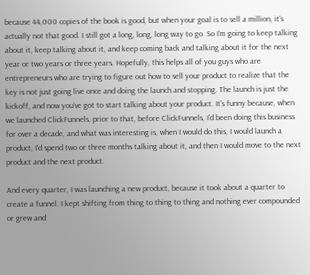because 44,000 copies of the book is good, but when your goal is to sell a million, it's actually not that good. I still got a long, long, long way to go. So I'm going to keep talking about it, keep talking about it, and keep coming back and talking about it for the next year or two years or three years. Hopefully, this helps all of you guys who are entrepreneurs who are trying to figure out how to sell your product to realize that the key is not just going live once and doing the launch and stopping. The launch is just the kickoff, and now you've got to start talking about your product. It's funny because, when we launched ClickFunnels, prior to that, before ClickFunnels, I'd been doing this business for over a decade, and what was interesting is, when I would do this, I would launch a product, I'd spend two or three months talking about it, and then I would move to the next product and the next product.

And every quarter, I was launching a new product, because it took about a quarter to create a funnel. I kept shifting from thing to thing to thing and nothing ever compounded or grew and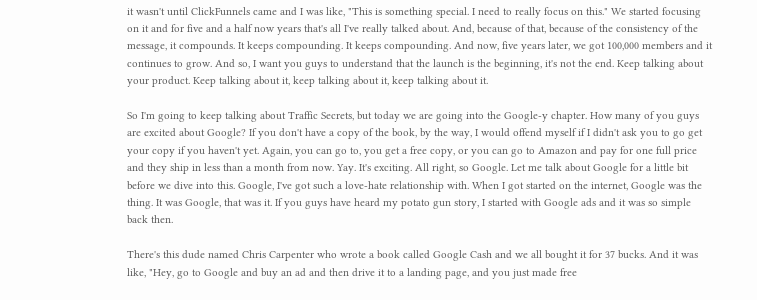it wasn't until ClickFunnels came and I was like, "This is something special. I need to really focus on this." We started focusing on it and for five and a half now years that's all I've really talked about. And, because of that, because of the consistency of the message, it compounds. It keeps compounding. It keeps compounding. And now, five years later, we got 100,000 members and it continues to grow. And so, I want you guys to understand that the launch is the beginning, it's not the end. Keep talking about your product. Keep talking about it, keep talking about it, keep talking about it.

So I'm going to keep talking about Traffic Secrets, but today we are going into the Google-y chapter. How many of you guys are excited about Google? If you don't have a copy of the book, by the way, I would offend myself if I didn't ask you to go get your copy if you haven't yet. Again, you can go to, you get a free copy, or you can go to Amazon and pay for one full price and they ship in less than a month from now. Yay. It's exciting. All right, so Google. Let me talk about Google for a little bit before we dive into this. Google, I've got such a love-hate relationship with. When I got started on the internet, Google was the thing. It was Google, that was it. If you guys have heard my potato gun story, I started with Google ads and it was so simple back then.

There's this dude named Chris Carpenter who wrote a book called Google Cash and we all bought it for 37 bucks. And it was like, "Hey, go to Google and buy an ad and then drive it to a landing page, and you just made free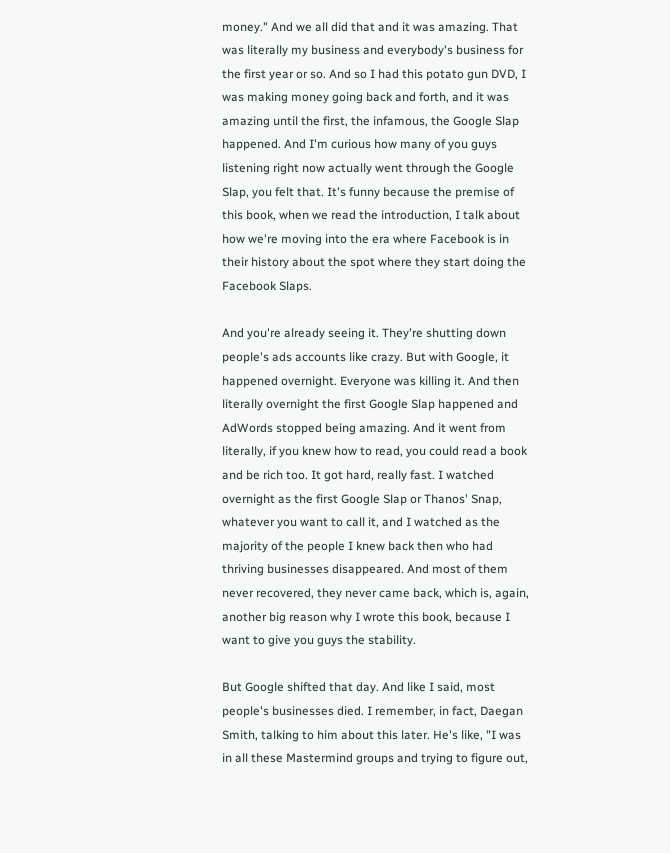money." And we all did that and it was amazing. That was literally my business and everybody's business for the first year or so. And so I had this potato gun DVD, I was making money going back and forth, and it was amazing until the first, the infamous, the Google Slap happened. And I'm curious how many of you guys listening right now actually went through the Google Slap, you felt that. It's funny because the premise of this book, when we read the introduction, I talk about how we're moving into the era where Facebook is in their history about the spot where they start doing the Facebook Slaps.

And you're already seeing it. They're shutting down people's ads accounts like crazy. But with Google, it happened overnight. Everyone was killing it. And then literally overnight the first Google Slap happened and AdWords stopped being amazing. And it went from literally, if you knew how to read, you could read a book and be rich too. It got hard, really fast. I watched overnight as the first Google Slap or Thanos' Snap, whatever you want to call it, and I watched as the majority of the people I knew back then who had thriving businesses disappeared. And most of them never recovered, they never came back, which is, again, another big reason why I wrote this book, because I want to give you guys the stability.

But Google shifted that day. And like I said, most people's businesses died. I remember, in fact, Daegan Smith, talking to him about this later. He's like, "I was in all these Mastermind groups and trying to figure out,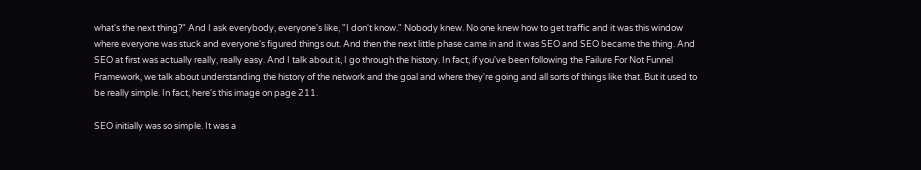what's the next thing?" And I ask everybody, everyone's like, "I don't know." Nobody knew. No one knew how to get traffic and it was this window where everyone was stuck and everyone's figured things out. And then the next little phase came in and it was SEO and SEO became the thing. And SEO at first was actually really, really easy. And I talk about it, I go through the history. In fact, if you've been following the Failure For Not Funnel Framework, we talk about understanding the history of the network and the goal and where they're going and all sorts of things like that. But it used to be really simple. In fact, here's this image on page 211.

SEO initially was so simple. It was a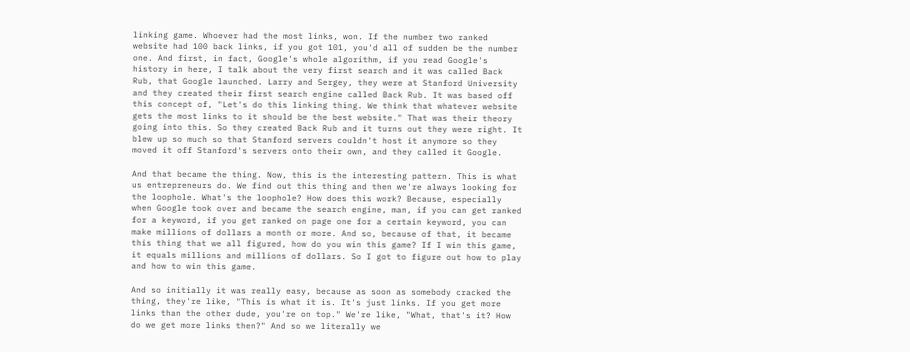linking game. Whoever had the most links, won. If the number two ranked website had 100 back links, if you got 101, you'd all of sudden be the number one. And first, in fact, Google's whole algorithm, if you read Google's history in here, I talk about the very first search and it was called Back Rub, that Google launched. Larry and Sergey, they were at Stanford University and they created their first search engine called Back Rub. It was based off this concept of, "Let's do this linking thing. We think that whatever website gets the most links to it should be the best website." That was their theory going into this. So they created Back Rub and it turns out they were right. It blew up so much so that Stanford servers couldn't host it anymore so they moved it off Stanford's servers onto their own, and they called it Google.

And that became the thing. Now, this is the interesting pattern. This is what us entrepreneurs do. We find out this thing and then we're always looking for the loophole. What's the loophole? How does this work? Because, especially when Google took over and became the search engine, man, if you can get ranked for a keyword, if you get ranked on page one for a certain keyword, you can make millions of dollars a month or more. And so, because of that, it became this thing that we all figured, how do you win this game? If I win this game, it equals millions and millions of dollars. So I got to figure out how to play and how to win this game.

And so initially it was really easy, because as soon as somebody cracked the thing, they're like, "This is what it is. It's just links. If you get more links than the other dude, you're on top." We're like, "What, that's it? How do we get more links then?" And so we literally we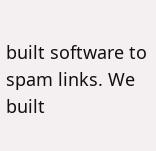built software to spam links. We built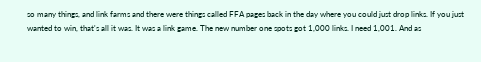so many things, and link farms and there were things called FFA pages back in the day where you could just drop links. If you just wanted to win, that's all it was. It was a link game. The new number one spots got 1,000 links. I need 1,001. And as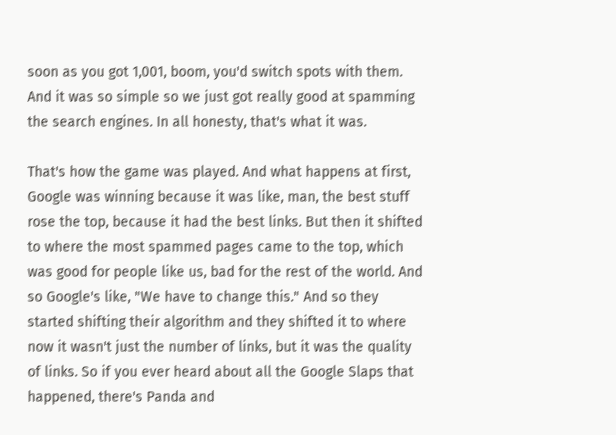soon as you got 1,001, boom, you'd switch spots with them. And it was so simple so we just got really good at spamming the search engines. In all honesty, that's what it was.

That's how the game was played. And what happens at first, Google was winning because it was like, man, the best stuff rose the top, because it had the best links. But then it shifted to where the most spammed pages came to the top, which was good for people like us, bad for the rest of the world. And so Google's like, "We have to change this." And so they started shifting their algorithm and they shifted it to where now it wasn't just the number of links, but it was the quality of links. So if you ever heard about all the Google Slaps that happened, there's Panda and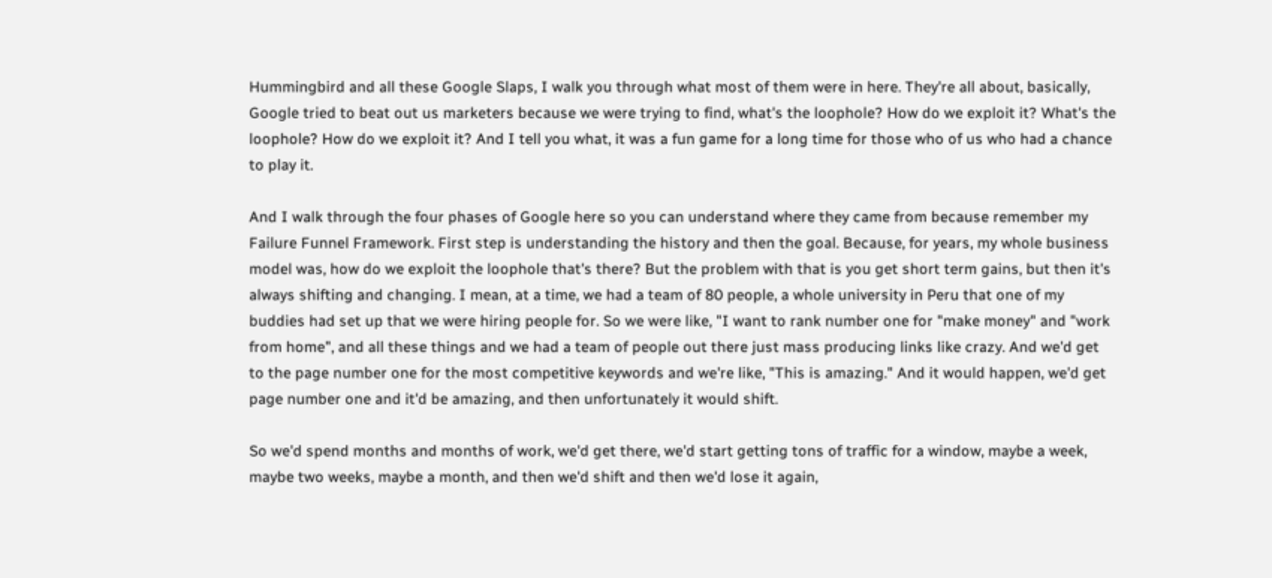Hummingbird and all these Google Slaps, I walk you through what most of them were in here. They're all about, basically, Google tried to beat out us marketers because we were trying to find, what's the loophole? How do we exploit it? What's the loophole? How do we exploit it? And I tell you what, it was a fun game for a long time for those who of us who had a chance to play it.

And I walk through the four phases of Google here so you can understand where they came from because remember my Failure Funnel Framework. First step is understanding the history and then the goal. Because, for years, my whole business model was, how do we exploit the loophole that's there? But the problem with that is you get short term gains, but then it's always shifting and changing. I mean, at a time, we had a team of 80 people, a whole university in Peru that one of my buddies had set up that we were hiring people for. So we were like, "I want to rank number one for "make money" and "work from home", and all these things and we had a team of people out there just mass producing links like crazy. And we'd get to the page number one for the most competitive keywords and we're like, "This is amazing." And it would happen, we'd get page number one and it'd be amazing, and then unfortunately it would shift.

So we'd spend months and months of work, we'd get there, we'd start getting tons of traffic for a window, maybe a week, maybe two weeks, maybe a month, and then we'd shift and then we'd lose it again,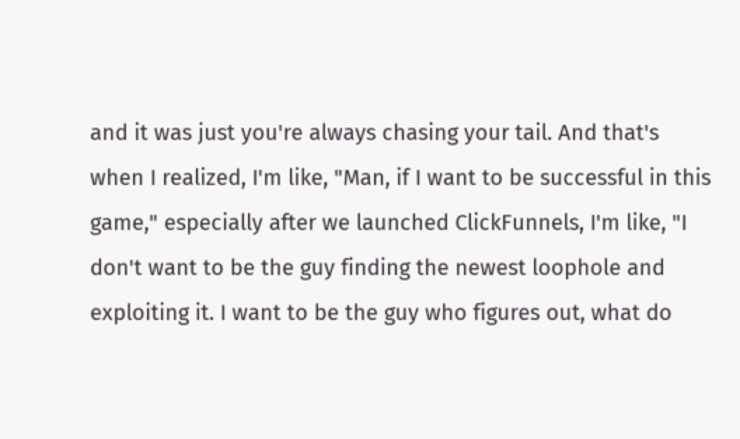and it was just you're always chasing your tail. And that's when I realized, I'm like, "Man, if I want to be successful in this game," especially after we launched ClickFunnels, I'm like, "I don't want to be the guy finding the newest loophole and exploiting it. I want to be the guy who figures out, what do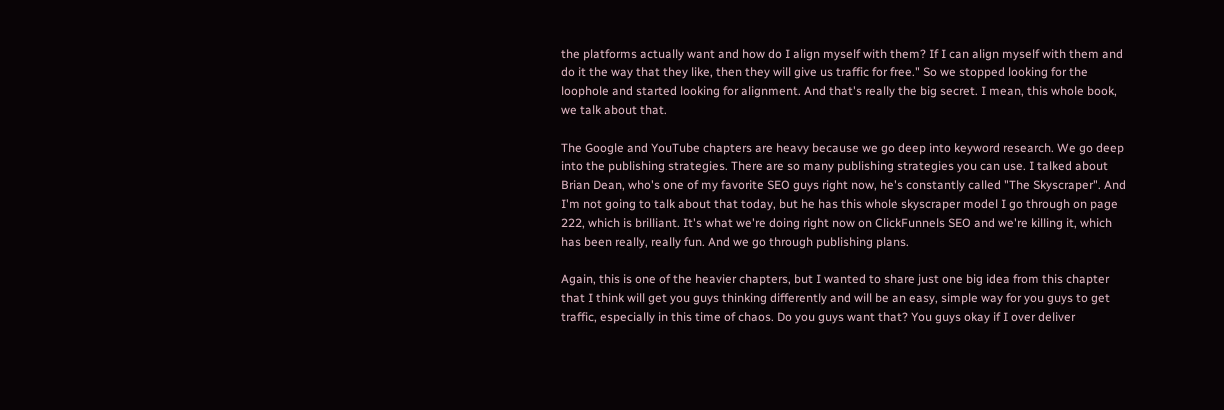the platforms actually want and how do I align myself with them? If I can align myself with them and do it the way that they like, then they will give us traffic for free." So we stopped looking for the loophole and started looking for alignment. And that's really the big secret. I mean, this whole book, we talk about that.

The Google and YouTube chapters are heavy because we go deep into keyword research. We go deep into the publishing strategies. There are so many publishing strategies you can use. I talked about Brian Dean, who's one of my favorite SEO guys right now, he's constantly called "The Skyscraper". And I'm not going to talk about that today, but he has this whole skyscraper model I go through on page 222, which is brilliant. It's what we're doing right now on ClickFunnels SEO and we're killing it, which has been really, really fun. And we go through publishing plans.

Again, this is one of the heavier chapters, but I wanted to share just one big idea from this chapter that I think will get you guys thinking differently and will be an easy, simple way for you guys to get traffic, especially in this time of chaos. Do you guys want that? You guys okay if I over deliver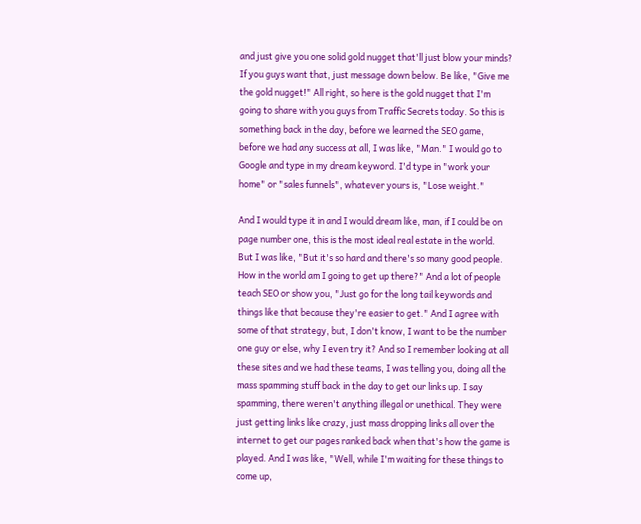and just give you one solid gold nugget that'll just blow your minds? If you guys want that, just message down below. Be like, "Give me the gold nugget!" All right, so here is the gold nugget that I'm going to share with you guys from Traffic Secrets today. So this is something back in the day, before we learned the SEO game, before we had any success at all, I was like, "Man." I would go to Google and type in my dream keyword. I'd type in "work your home" or "sales funnels", whatever yours is, "Lose weight."

And I would type it in and I would dream like, man, if I could be on page number one, this is the most ideal real estate in the world. But I was like, "But it's so hard and there's so many good people. How in the world am I going to get up there?" And a lot of people teach SEO or show you, "Just go for the long tail keywords and things like that because they're easier to get." And I agree with some of that strategy, but, I don't know, I want to be the number one guy or else, why I even try it? And so I remember looking at all these sites and we had these teams, I was telling you, doing all the mass spamming stuff back in the day to get our links up. I say spamming, there weren't anything illegal or unethical. They were just getting links like crazy, just mass dropping links all over the internet to get our pages ranked back when that's how the game is played. And I was like, "Well, while I'm waiting for these things to come up,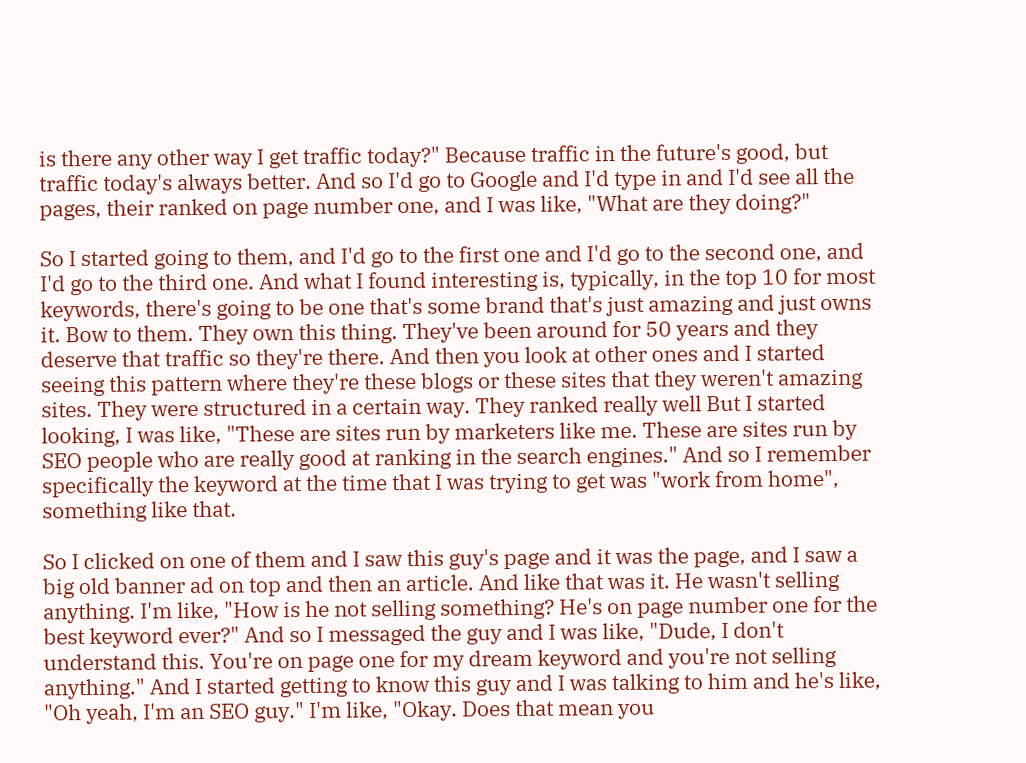is there any other way I get traffic today?" Because traffic in the future's good, but traffic today's always better. And so I'd go to Google and I'd type in and I'd see all the pages, their ranked on page number one, and I was like, "What are they doing?"

So I started going to them, and I'd go to the first one and I'd go to the second one, and I'd go to the third one. And what I found interesting is, typically, in the top 10 for most keywords, there's going to be one that's some brand that's just amazing and just owns it. Bow to them. They own this thing. They've been around for 50 years and they deserve that traffic so they're there. And then you look at other ones and I started seeing this pattern where they're these blogs or these sites that they weren't amazing sites. They were structured in a certain way. They ranked really well But I started looking, I was like, "These are sites run by marketers like me. These are sites run by SEO people who are really good at ranking in the search engines." And so I remember specifically the keyword at the time that I was trying to get was "work from home", something like that.

So I clicked on one of them and I saw this guy's page and it was the page, and I saw a big old banner ad on top and then an article. And like that was it. He wasn't selling anything. I'm like, "How is he not selling something? He's on page number one for the best keyword ever?" And so I messaged the guy and I was like, "Dude, I don't understand this. You're on page one for my dream keyword and you're not selling anything." And I started getting to know this guy and I was talking to him and he's like, "Oh yeah, I'm an SEO guy." I'm like, "Okay. Does that mean you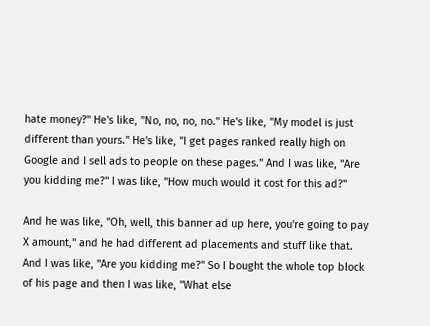hate money?" He's like, "No, no, no, no." He's like, "My model is just different than yours." He's like, "I get pages ranked really high on Google and I sell ads to people on these pages." And I was like, "Are you kidding me?" I was like, "How much would it cost for this ad?"

And he was like, "Oh, well, this banner ad up here, you're going to pay X amount," and he had different ad placements and stuff like that. And I was like, "Are you kidding me?" So I bought the whole top block of his page and then I was like, "What else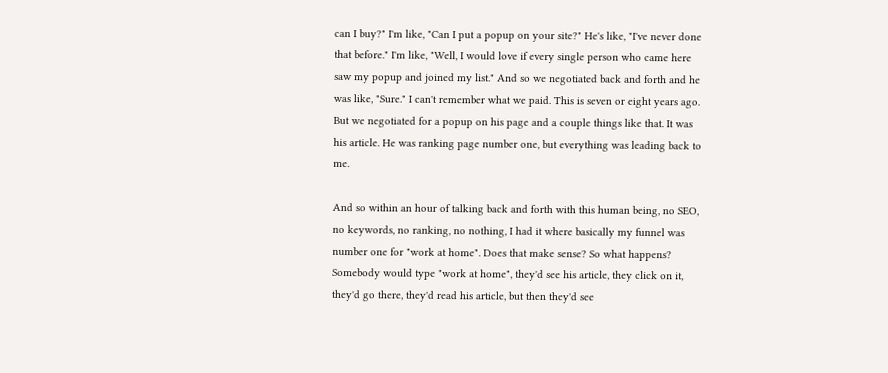can I buy?" I'm like, "Can I put a popup on your site?" He's like, "I've never done that before." I'm like, "Well, I would love if every single person who came here saw my popup and joined my list." And so we negotiated back and forth and he was like, "Sure." I can't remember what we paid. This is seven or eight years ago. But we negotiated for a popup on his page and a couple things like that. It was his article. He was ranking page number one, but everything was leading back to me.

And so within an hour of talking back and forth with this human being, no SEO, no keywords, no ranking, no nothing, I had it where basically my funnel was number one for "work at home". Does that make sense? So what happens? Somebody would type "work at home", they'd see his article, they click on it, they'd go there, they'd read his article, but then they'd see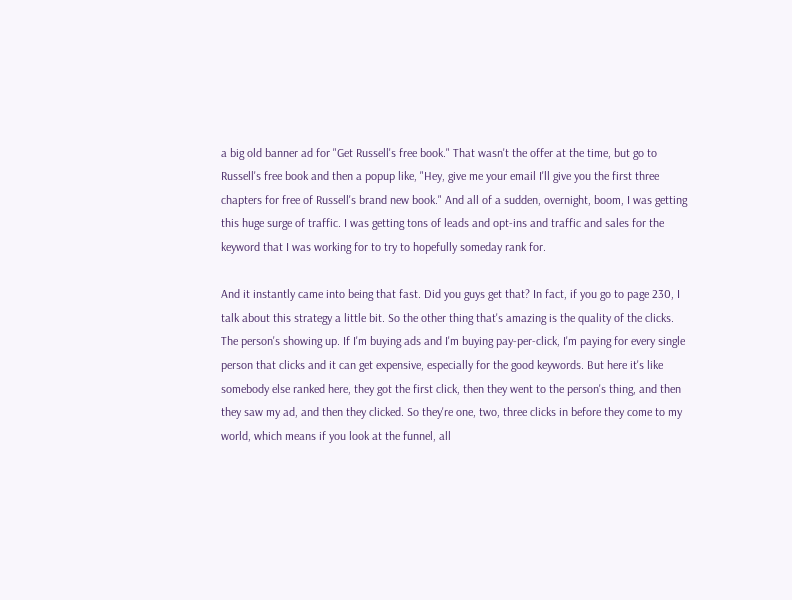a big old banner ad for "Get Russell's free book." That wasn't the offer at the time, but go to Russell's free book and then a popup like, "Hey, give me your email I'll give you the first three chapters for free of Russell's brand new book." And all of a sudden, overnight, boom, I was getting this huge surge of traffic. I was getting tons of leads and opt-ins and traffic and sales for the keyword that I was working for to try to hopefully someday rank for.

And it instantly came into being that fast. Did you guys get that? In fact, if you go to page 230, I talk about this strategy a little bit. So the other thing that's amazing is the quality of the clicks. The person's showing up. If I'm buying ads and I'm buying pay-per-click, I'm paying for every single person that clicks and it can get expensive, especially for the good keywords. But here it's like somebody else ranked here, they got the first click, then they went to the person's thing, and then they saw my ad, and then they clicked. So they're one, two, three clicks in before they come to my world, which means if you look at the funnel, all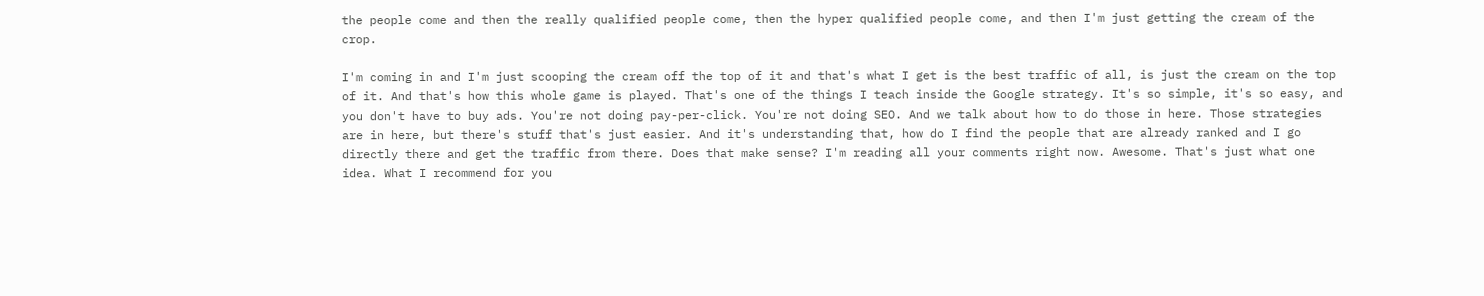the people come and then the really qualified people come, then the hyper qualified people come, and then I'm just getting the cream of the crop.

I'm coming in and I'm just scooping the cream off the top of it and that's what I get is the best traffic of all, is just the cream on the top of it. And that's how this whole game is played. That's one of the things I teach inside the Google strategy. It's so simple, it's so easy, and you don't have to buy ads. You're not doing pay-per-click. You're not doing SEO. And we talk about how to do those in here. Those strategies are in here, but there's stuff that's just easier. And it's understanding that, how do I find the people that are already ranked and I go directly there and get the traffic from there. Does that make sense? I'm reading all your comments right now. Awesome. That's just what one idea. What I recommend for you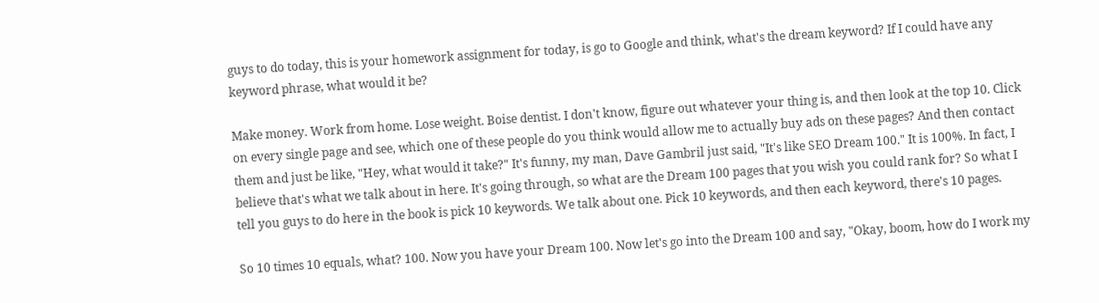guys to do today, this is your homework assignment for today, is go to Google and think, what's the dream keyword? If I could have any keyword phrase, what would it be?

Make money. Work from home. Lose weight. Boise dentist. I don't know, figure out whatever your thing is, and then look at the top 10. Click on every single page and see, which one of these people do you think would allow me to actually buy ads on these pages? And then contact them and just be like, "Hey, what would it take?" It's funny, my man, Dave Gambril just said, "It's like SEO Dream 100." It is 100%. In fact, I believe that's what we talk about in here. It's going through, so what are the Dream 100 pages that you wish you could rank for? So what I tell you guys to do here in the book is pick 10 keywords. We talk about one. Pick 10 keywords, and then each keyword, there's 10 pages.

So 10 times 10 equals, what? 100. Now you have your Dream 100. Now let's go into the Dream 100 and say, "Okay, boom, how do I work my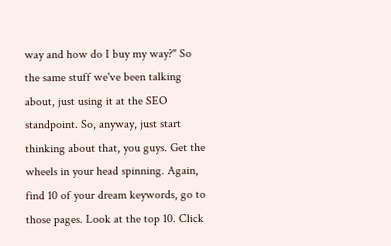way and how do I buy my way?" So the same stuff we've been talking about, just using it at the SEO standpoint. So, anyway, just start thinking about that, you guys. Get the wheels in your head spinning. Again, find 10 of your dream keywords, go to those pages. Look at the top 10. Click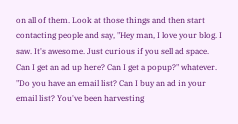on all of them. Look at those things and then start contacting people and say, "Hey man, I love your blog. I saw. It's awesome. Just curious if you sell ad space. Can I get an ad up here? Can I get a popup?" whatever. "Do you have an email list? Can I buy an ad in your email list? You've been harvesting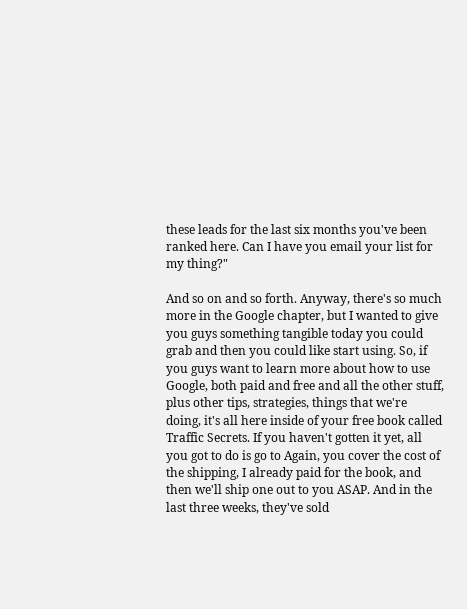these leads for the last six months you've been ranked here. Can I have you email your list for my thing?"

And so on and so forth. Anyway, there's so much more in the Google chapter, but I wanted to give you guys something tangible today you could grab and then you could like start using. So, if you guys want to learn more about how to use Google, both paid and free and all the other stuff, plus other tips, strategies, things that we're doing, it's all here inside of your free book called Traffic Secrets. If you haven't gotten it yet, all you got to do is go to Again, you cover the cost of the shipping, I already paid for the book, and then we'll ship one out to you ASAP. And in the last three weeks, they've sold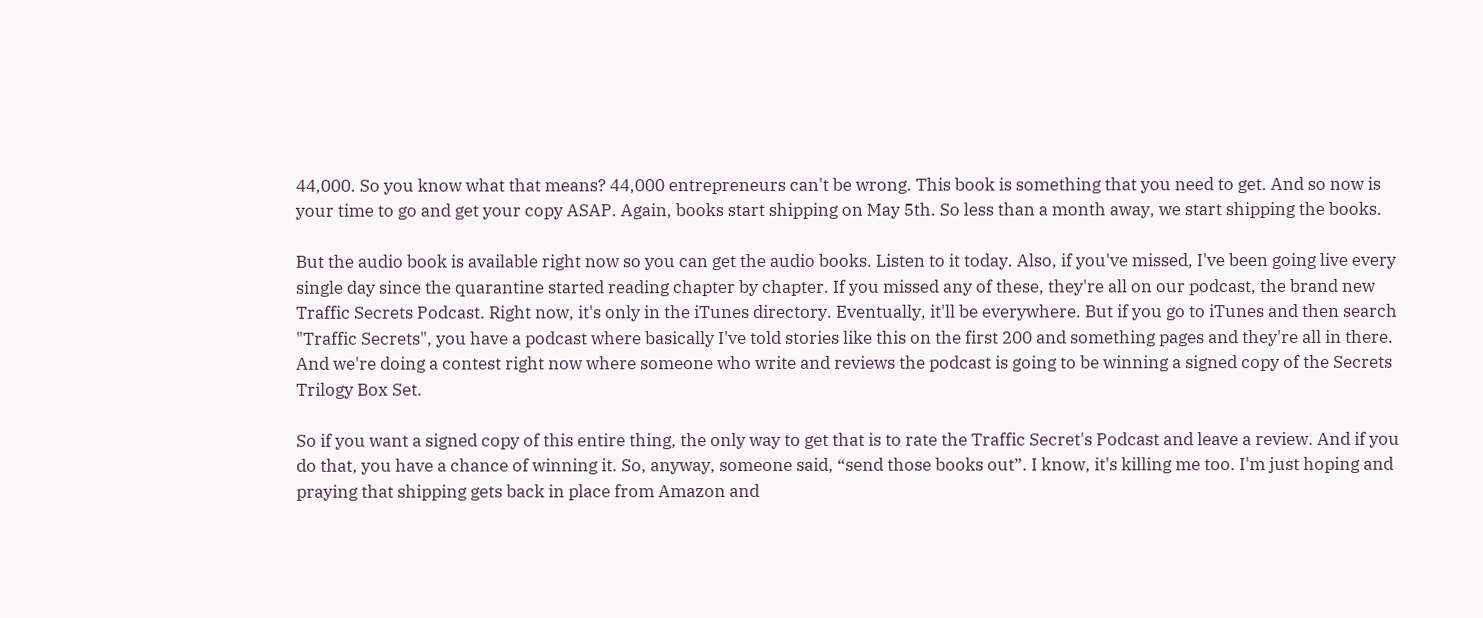44,000. So you know what that means? 44,000 entrepreneurs can't be wrong. This book is something that you need to get. And so now is your time to go and get your copy ASAP. Again, books start shipping on May 5th. So less than a month away, we start shipping the books.

But the audio book is available right now so you can get the audio books. Listen to it today. Also, if you've missed, I've been going live every single day since the quarantine started reading chapter by chapter. If you missed any of these, they're all on our podcast, the brand new Traffic Secrets Podcast. Right now, it's only in the iTunes directory. Eventually, it'll be everywhere. But if you go to iTunes and then search "Traffic Secrets", you have a podcast where basically I've told stories like this on the first 200 and something pages and they're all in there. And we're doing a contest right now where someone who write and reviews the podcast is going to be winning a signed copy of the Secrets Trilogy Box Set.

So if you want a signed copy of this entire thing, the only way to get that is to rate the Traffic Secret's Podcast and leave a review. And if you do that, you have a chance of winning it. So, anyway, someone said, “send those books out”. I know, it's killing me too. I'm just hoping and praying that shipping gets back in place from Amazon and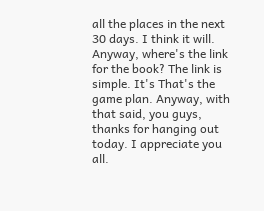all the places in the next 30 days. I think it will. Anyway, where's the link for the book? The link is simple. It's That's the game plan. Anyway, with that said, you guys, thanks for hanging out today. I appreciate you all.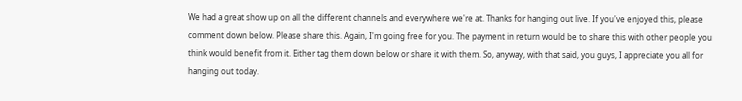We had a great show up on all the different channels and everywhere we're at. Thanks for hanging out live. If you've enjoyed this, please comment down below. Please share this. Again, I'm going free for you. The payment in return would be to share this with other people you think would benefit from it. Either tag them down below or share it with them. So, anyway, with that said, you guys, I appreciate you all for hanging out today.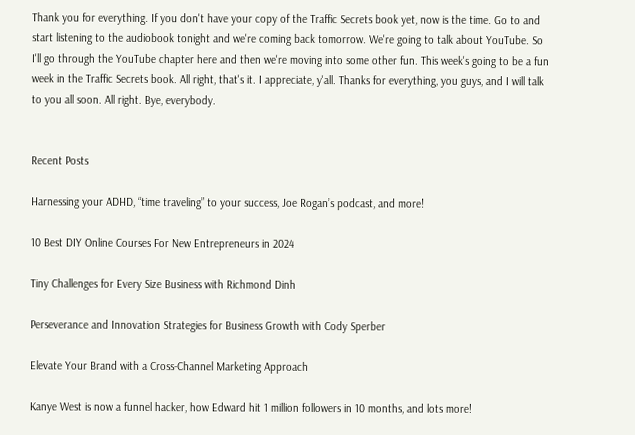Thank you for everything. If you don't have your copy of the Traffic Secrets book yet, now is the time. Go to and start listening to the audiobook tonight and we're coming back tomorrow. We're going to talk about YouTube. So I'll go through the YouTube chapter here and then we're moving into some other fun. This week's going to be a fun week in the Traffic Secrets book. All right, that's it. I appreciate, y'all. Thanks for everything, you guys, and I will talk to you all soon. All right. Bye, everybody.


Recent Posts

Harnessing your ADHD, “time traveling” to your success, Joe Rogan’s podcast, and more!

10 Best DIY Online Courses For New Entrepreneurs in 2024

Tiny Challenges for Every Size Business with Richmond Dinh

Perseverance and Innovation Strategies for Business Growth with Cody Sperber

Elevate Your Brand with a Cross-Channel Marketing Approach

Kanye West is now a funnel hacker, how Edward hit 1 million followers in 10 months, and lots more!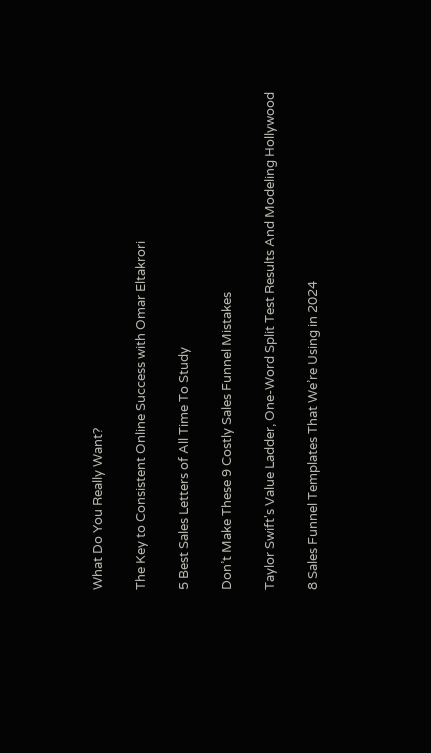What Do You Really Want?

The Key to Consistent Online Success with Omar Eltakrori

5 Best Sales Letters of All Time To Study

Don’t Make These 9 Costly Sales Funnel Mistakes

Taylor Swift's Value Ladder, One-Word Split Test Results And Modeling Hollywood

8 Sales Funnel Templates That We’re Using in 2024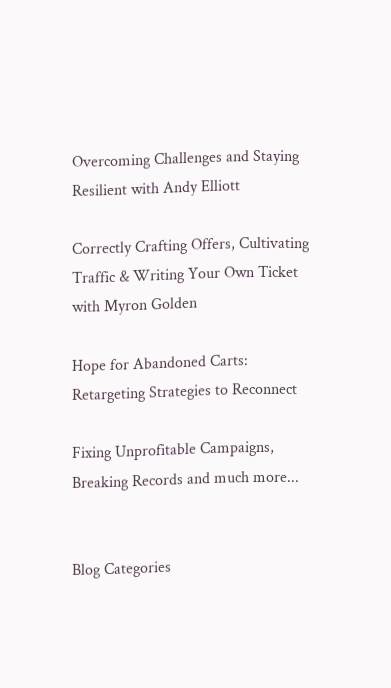Overcoming Challenges and Staying Resilient with Andy Elliott

Correctly Crafting Offers, Cultivating Traffic & Writing Your Own Ticket with Myron Golden

Hope for Abandoned Carts: Retargeting Strategies to Reconnect

Fixing Unprofitable Campaigns, Breaking Records and much more...


Blog Categories